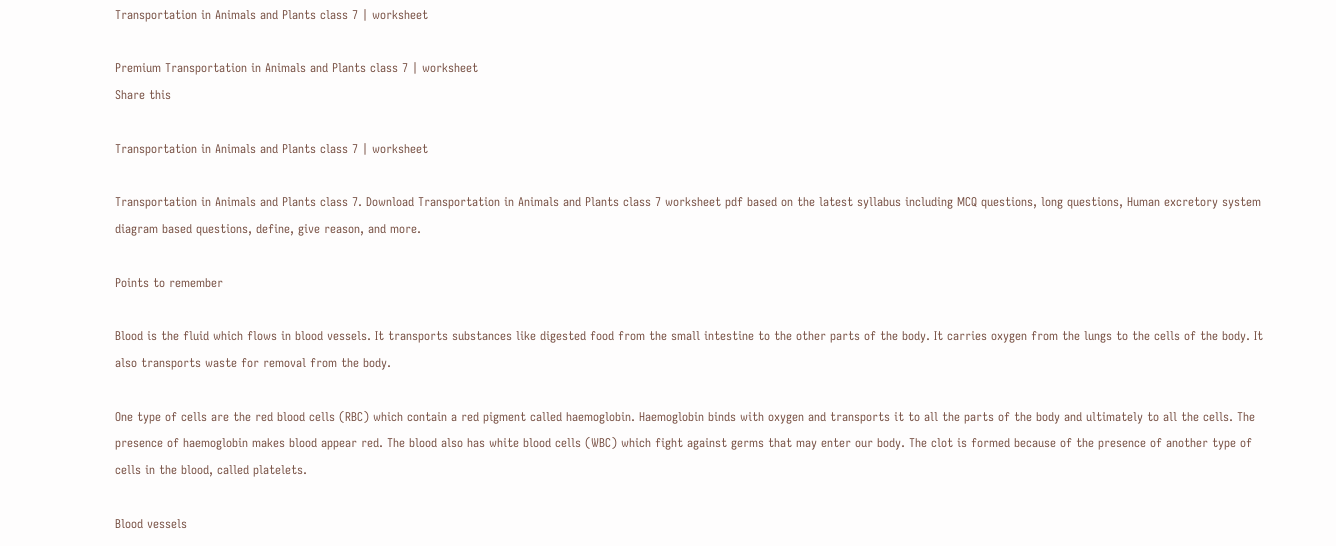Transportation in Animals and Plants class 7 | worksheet

Premium Transportation in Animals and Plants class 7 | worksheet
Share this

Transportation in Animals and Plants class 7 | worksheet

Transportation in Animals and Plants class 7. Download Transportation in Animals and Plants class 7 worksheet pdf based on the latest syllabus including MCQ questions, long questions, Human excretory system diagram based questions, define, give reason, and more.

Points to remember

Blood is the fluid which flows in blood vessels. It transports substances like digested food from the small intestine to the other parts of the body. It carries oxygen from the lungs to the cells of the body. It also transports waste for removal from the body.

One type of cells are the red blood cells (RBC) which contain a red pigment called haemoglobin. Haemoglobin binds with oxygen and transports it to all the parts of the body and ultimately to all the cells. The presence of haemoglobin makes blood appear red. The blood also has white blood cells (WBC) which fight against germs that may enter our body. The clot is formed because of the presence of another type of cells in the blood, called platelets.

Blood vessels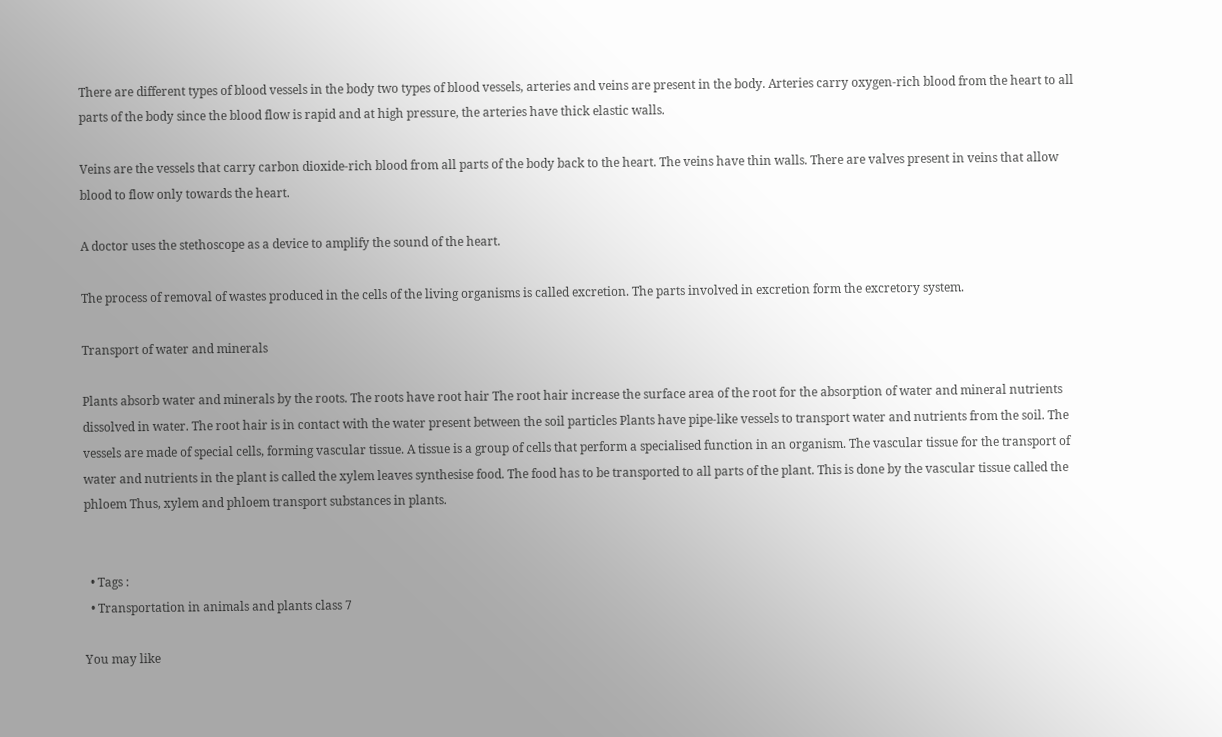There are different types of blood vessels in the body two types of blood vessels, arteries and veins are present in the body. Arteries carry oxygen-rich blood from the heart to all parts of the body since the blood flow is rapid and at high pressure, the arteries have thick elastic walls.

Veins are the vessels that carry carbon dioxide-rich blood from all parts of the body back to the heart. The veins have thin walls. There are valves present in veins that allow blood to flow only towards the heart.

A doctor uses the stethoscope as a device to amplify the sound of the heart.

The process of removal of wastes produced in the cells of the living organisms is called excretion. The parts involved in excretion form the excretory system.

Transport of water and minerals

Plants absorb water and minerals by the roots. The roots have root hair The root hair increase the surface area of the root for the absorption of water and mineral nutrients dissolved in water. The root hair is in contact with the water present between the soil particles Plants have pipe-like vessels to transport water and nutrients from the soil. The vessels are made of special cells, forming vascular tissue. A tissue is a group of cells that perform a specialised function in an organism. The vascular tissue for the transport of water and nutrients in the plant is called the xylem leaves synthesise food. The food has to be transported to all parts of the plant. This is done by the vascular tissue called the phloem Thus, xylem and phloem transport substances in plants.


  • Tags :
  • Transportation in animals and plants class 7

You may like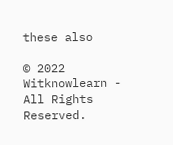these also

© 2022 Witknowlearn - All Rights Reserved.